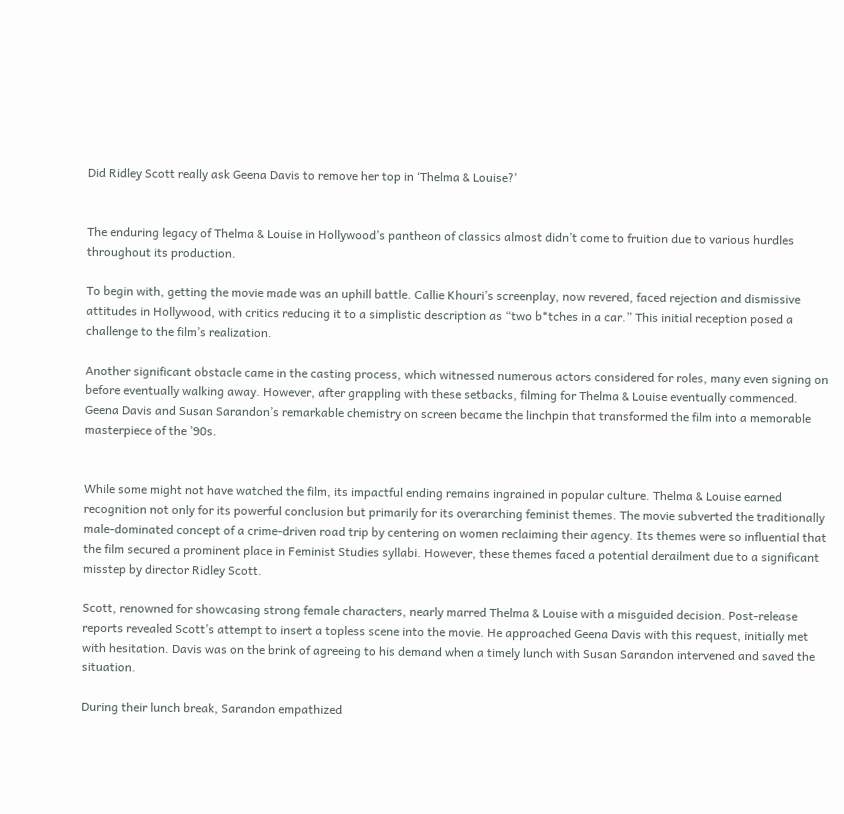Did Ridley Scott really ask Geena Davis to remove her top in ‘Thelma & Louise?’


The enduring legacy of Thelma & Louise in Hollywood’s pantheon of classics almost didn’t come to fruition due to various hurdles throughout its production.

To begin with, getting the movie made was an uphill battle. Callie Khouri’s screenplay, now revered, faced rejection and dismissive attitudes in Hollywood, with critics reducing it to a simplistic description as “two b*tches in a car.” This initial reception posed a challenge to the film’s realization.

Another significant obstacle came in the casting process, which witnessed numerous actors considered for roles, many even signing on before eventually walking away. However, after grappling with these setbacks, filming for Thelma & Louise eventually commenced. Geena Davis and Susan Sarandon’s remarkable chemistry on screen became the linchpin that transformed the film into a memorable masterpiece of the ’90s.


While some might not have watched the film, its impactful ending remains ingrained in popular culture. Thelma & Louise earned recognition not only for its powerful conclusion but primarily for its overarching feminist themes. The movie subverted the traditionally male-dominated concept of a crime-driven road trip by centering on women reclaiming their agency. Its themes were so influential that the film secured a prominent place in Feminist Studies syllabi. However, these themes faced a potential derailment due to a significant misstep by director Ridley Scott.

Scott, renowned for showcasing strong female characters, nearly marred Thelma & Louise with a misguided decision. Post-release reports revealed Scott’s attempt to insert a topless scene into the movie. He approached Geena Davis with this request, initially met with hesitation. Davis was on the brink of agreeing to his demand when a timely lunch with Susan Sarandon intervened and saved the situation.

During their lunch break, Sarandon empathized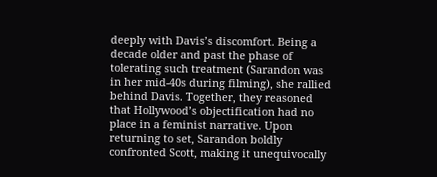deeply with Davis’s discomfort. Being a decade older and past the phase of tolerating such treatment (Sarandon was in her mid-40s during filming), she rallied behind Davis. Together, they reasoned that Hollywood’s objectification had no place in a feminist narrative. Upon returning to set, Sarandon boldly confronted Scott, making it unequivocally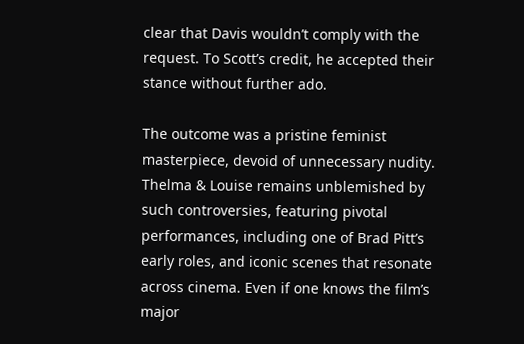clear that Davis wouldn’t comply with the request. To Scott’s credit, he accepted their stance without further ado.

The outcome was a pristine feminist masterpiece, devoid of unnecessary nudity. Thelma & Louise remains unblemished by such controversies, featuring pivotal performances, including one of Brad Pitt’s early roles, and iconic scenes that resonate across cinema. Even if one knows the film’s major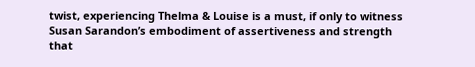twist, experiencing Thelma & Louise is a must, if only to witness Susan Sarandon’s embodiment of assertiveness and strength that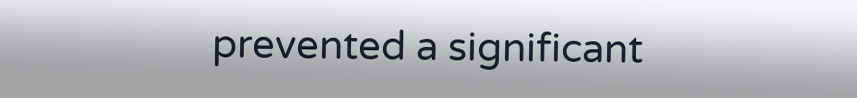prevented a significant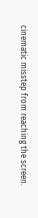cinematic misstep from reaching the screen.